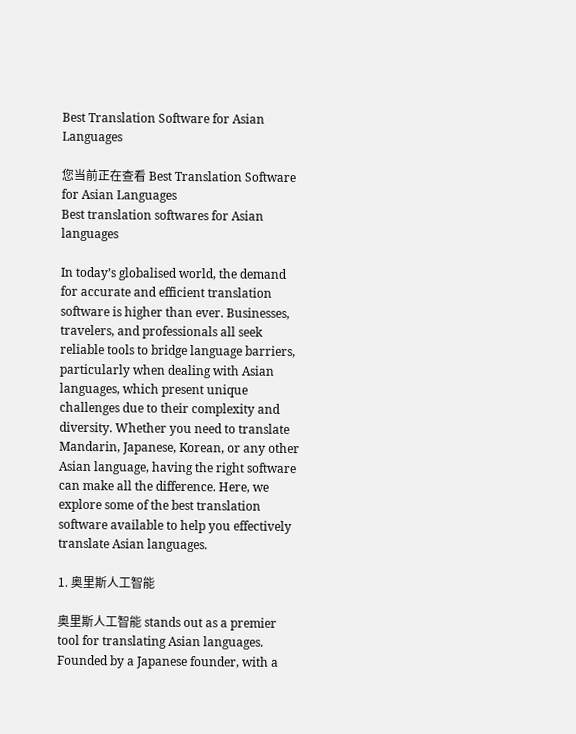Best Translation Software for Asian Languages

您当前正在查看 Best Translation Software for Asian Languages
Best translation softwares for Asian languages

In today’s globalised world, the demand for accurate and efficient translation software is higher than ever. Businesses, travelers, and professionals all seek reliable tools to bridge language barriers, particularly when dealing with Asian languages, which present unique challenges due to their complexity and diversity. Whether you need to translate Mandarin, Japanese, Korean, or any other Asian language, having the right software can make all the difference. Here, we explore some of the best translation software available to help you effectively translate Asian languages.

1. 奥里斯人工智能

奥里斯人工智能 stands out as a premier tool for translating Asian languages. Founded by a Japanese founder, with a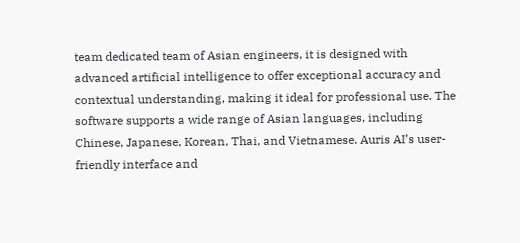team dedicated team of Asian engineers, it is designed with advanced artificial intelligence to offer exceptional accuracy and contextual understanding, making it ideal for professional use. The software supports a wide range of Asian languages, including Chinese, Japanese, Korean, Thai, and Vietnamese. Auris AI’s user-friendly interface and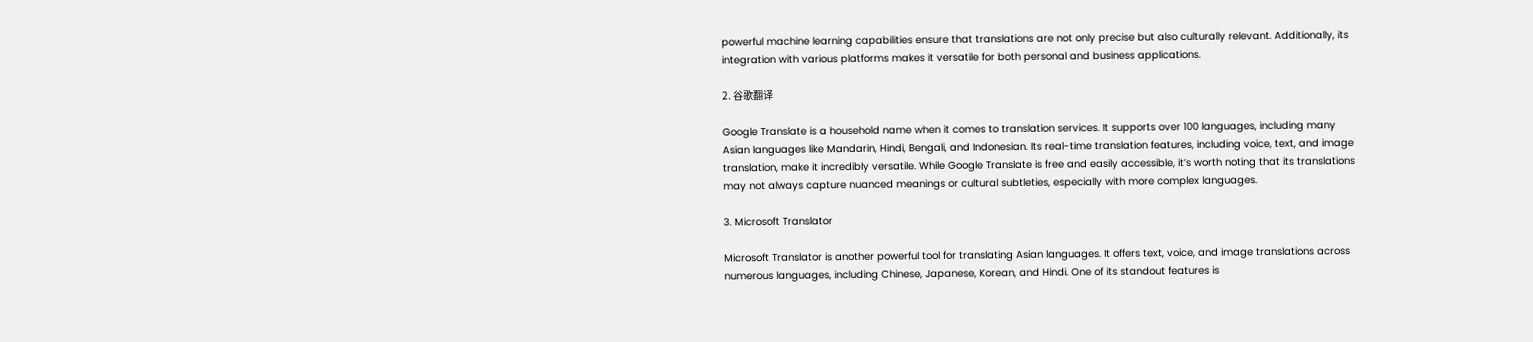powerful machine learning capabilities ensure that translations are not only precise but also culturally relevant. Additionally, its integration with various platforms makes it versatile for both personal and business applications.

2. 谷歌翻译

Google Translate is a household name when it comes to translation services. It supports over 100 languages, including many Asian languages like Mandarin, Hindi, Bengali, and Indonesian. Its real-time translation features, including voice, text, and image translation, make it incredibly versatile. While Google Translate is free and easily accessible, it’s worth noting that its translations may not always capture nuanced meanings or cultural subtleties, especially with more complex languages.

3. Microsoft Translator

Microsoft Translator is another powerful tool for translating Asian languages. It offers text, voice, and image translations across numerous languages, including Chinese, Japanese, Korean, and Hindi. One of its standout features is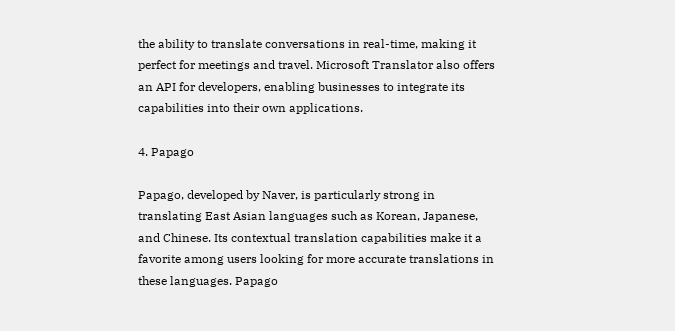the ability to translate conversations in real-time, making it perfect for meetings and travel. Microsoft Translator also offers an API for developers, enabling businesses to integrate its capabilities into their own applications.

4. Papago

Papago, developed by Naver, is particularly strong in translating East Asian languages such as Korean, Japanese, and Chinese. Its contextual translation capabilities make it a favorite among users looking for more accurate translations in these languages. Papago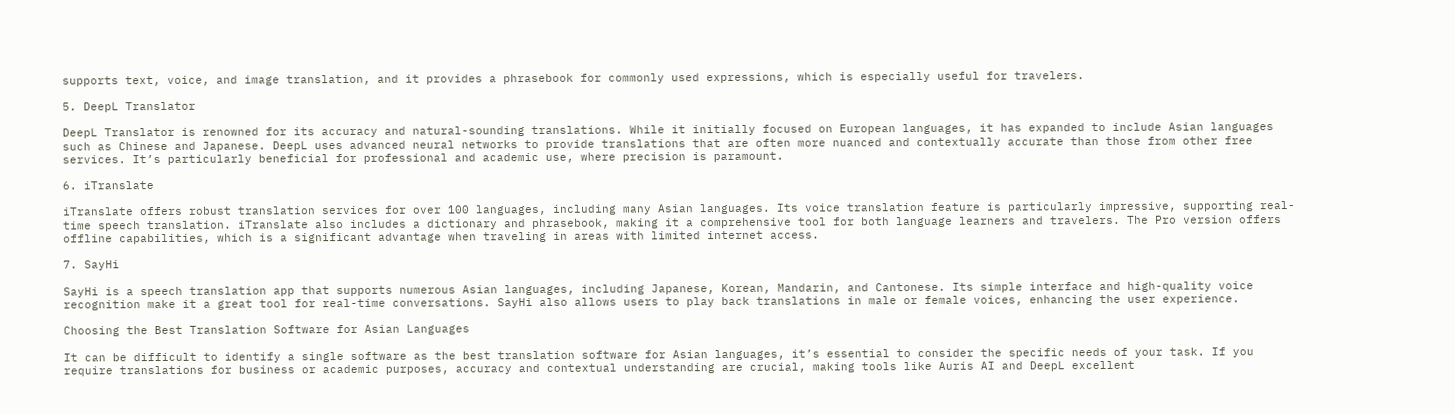supports text, voice, and image translation, and it provides a phrasebook for commonly used expressions, which is especially useful for travelers.

5. DeepL Translator

DeepL Translator is renowned for its accuracy and natural-sounding translations. While it initially focused on European languages, it has expanded to include Asian languages such as Chinese and Japanese. DeepL uses advanced neural networks to provide translations that are often more nuanced and contextually accurate than those from other free services. It’s particularly beneficial for professional and academic use, where precision is paramount.

6. iTranslate

iTranslate offers robust translation services for over 100 languages, including many Asian languages. Its voice translation feature is particularly impressive, supporting real-time speech translation. iTranslate also includes a dictionary and phrasebook, making it a comprehensive tool for both language learners and travelers. The Pro version offers offline capabilities, which is a significant advantage when traveling in areas with limited internet access.

7. SayHi

SayHi is a speech translation app that supports numerous Asian languages, including Japanese, Korean, Mandarin, and Cantonese. Its simple interface and high-quality voice recognition make it a great tool for real-time conversations. SayHi also allows users to play back translations in male or female voices, enhancing the user experience.

Choosing the Best Translation Software for Asian Languages

It can be difficult to identify a single software as the best translation software for Asian languages, it’s essential to consider the specific needs of your task. If you require translations for business or academic purposes, accuracy and contextual understanding are crucial, making tools like Auris AI and DeepL excellent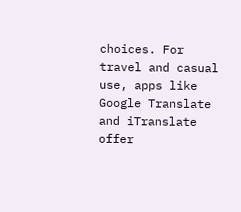choices. For travel and casual use, apps like Google Translate and iTranslate offer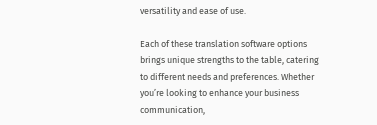versatility and ease of use.

Each of these translation software options brings unique strengths to the table, catering to different needs and preferences. Whether you’re looking to enhance your business communication,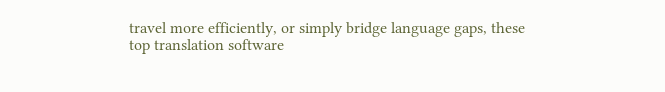travel more efficiently, or simply bridge language gaps, these top translation software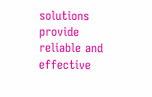solutions provide reliable and effective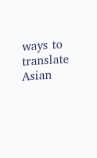ways to translate Asian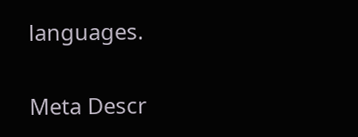languages.

Meta Descr